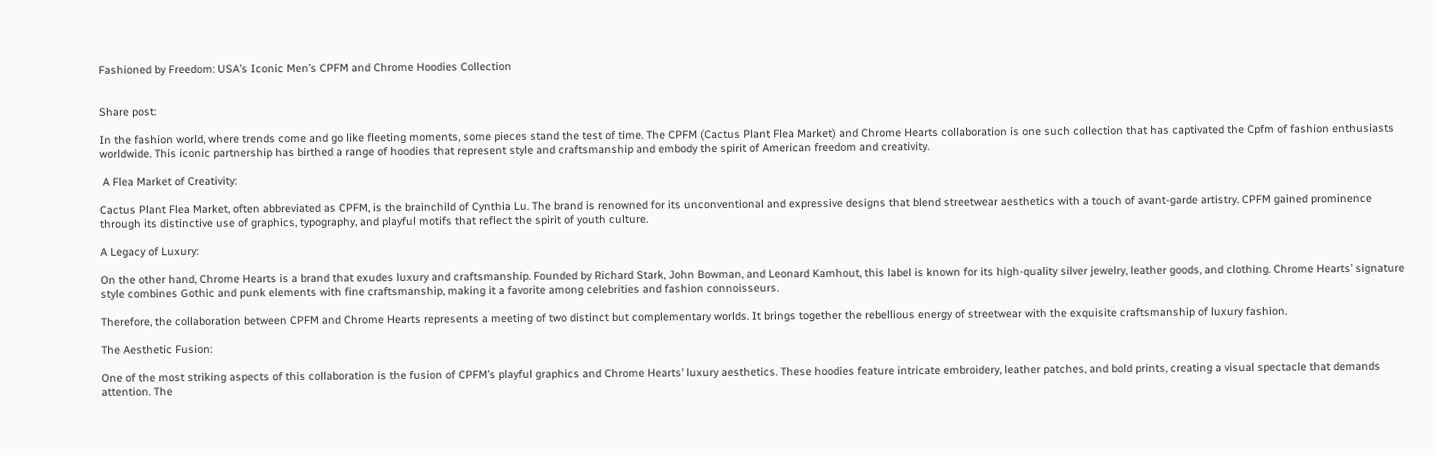Fashioned by Freedom: USA’s Iconic Men’s CPFM and Chrome Hoodies Collection


Share post:

In the fashion world, where trends come and go like fleeting moments, some pieces stand the test of time. The CPFM (Cactus Plant Flea Market) and Chrome Hearts collaboration is one such collection that has captivated the Cpfm of fashion enthusiasts worldwide. This iconic partnership has birthed a range of hoodies that represent style and craftsmanship and embody the spirit of American freedom and creativity.

 A Flea Market of Creativity:

Cactus Plant Flea Market, often abbreviated as CPFM, is the brainchild of Cynthia Lu. The brand is renowned for its unconventional and expressive designs that blend streetwear aesthetics with a touch of avant-garde artistry. CPFM gained prominence through its distinctive use of graphics, typography, and playful motifs that reflect the spirit of youth culture.

A Legacy of Luxury:

On the other hand, Chrome Hearts is a brand that exudes luxury and craftsmanship. Founded by Richard Stark, John Bowman, and Leonard Kamhout, this label is known for its high-quality silver jewelry, leather goods, and clothing. Chrome Hearts’ signature style combines Gothic and punk elements with fine craftsmanship, making it a favorite among celebrities and fashion connoisseurs.

Therefore, the collaboration between CPFM and Chrome Hearts represents a meeting of two distinct but complementary worlds. It brings together the rebellious energy of streetwear with the exquisite craftsmanship of luxury fashion.

The Aesthetic Fusion:

One of the most striking aspects of this collaboration is the fusion of CPFM’s playful graphics and Chrome Hearts’ luxury aesthetics. These hoodies feature intricate embroidery, leather patches, and bold prints, creating a visual spectacle that demands attention. The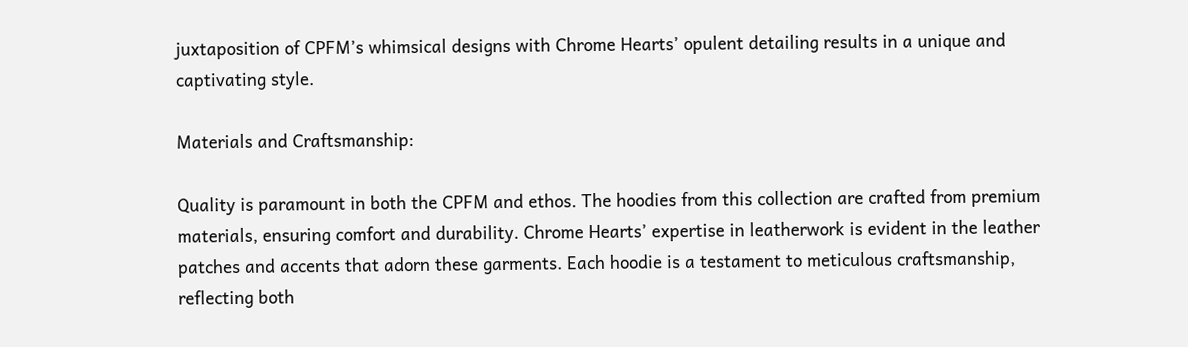juxtaposition of CPFM’s whimsical designs with Chrome Hearts’ opulent detailing results in a unique and captivating style.

Materials and Craftsmanship:

Quality is paramount in both the CPFM and ethos. The hoodies from this collection are crafted from premium materials, ensuring comfort and durability. Chrome Hearts’ expertise in leatherwork is evident in the leather patches and accents that adorn these garments. Each hoodie is a testament to meticulous craftsmanship, reflecting both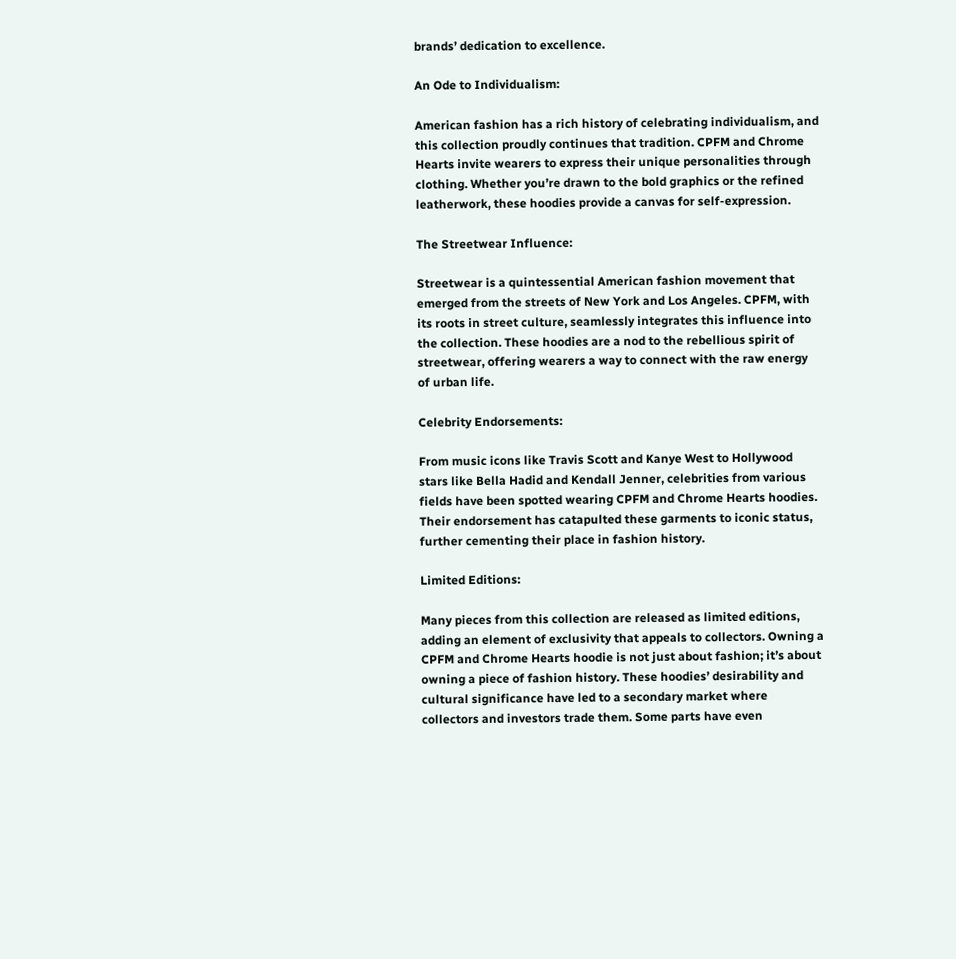brands’ dedication to excellence.

An Ode to Individualism:

American fashion has a rich history of celebrating individualism, and this collection proudly continues that tradition. CPFM and Chrome Hearts invite wearers to express their unique personalities through clothing. Whether you’re drawn to the bold graphics or the refined leatherwork, these hoodies provide a canvas for self-expression.

The Streetwear Influence:

Streetwear is a quintessential American fashion movement that emerged from the streets of New York and Los Angeles. CPFM, with its roots in street culture, seamlessly integrates this influence into the collection. These hoodies are a nod to the rebellious spirit of streetwear, offering wearers a way to connect with the raw energy of urban life.

Celebrity Endorsements:

From music icons like Travis Scott and Kanye West to Hollywood stars like Bella Hadid and Kendall Jenner, celebrities from various fields have been spotted wearing CPFM and Chrome Hearts hoodies. Their endorsement has catapulted these garments to iconic status, further cementing their place in fashion history.

Limited Editions:

Many pieces from this collection are released as limited editions, adding an element of exclusivity that appeals to collectors. Owning a CPFM and Chrome Hearts hoodie is not just about fashion; it’s about owning a piece of fashion history. These hoodies’ desirability and cultural significance have led to a secondary market where collectors and investors trade them. Some parts have even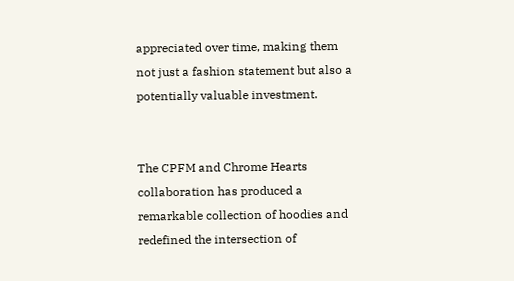appreciated over time, making them not just a fashion statement but also a potentially valuable investment.


The CPFM and Chrome Hearts collaboration has produced a remarkable collection of hoodies and redefined the intersection of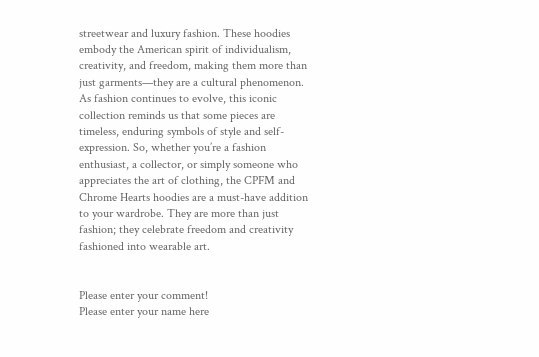streetwear and luxury fashion. These hoodies embody the American spirit of individualism, creativity, and freedom, making them more than just garments—they are a cultural phenomenon. As fashion continues to evolve, this iconic collection reminds us that some pieces are timeless, enduring symbols of style and self-expression. So, whether you’re a fashion enthusiast, a collector, or simply someone who appreciates the art of clothing, the CPFM and Chrome Hearts hoodies are a must-have addition to your wardrobe. They are more than just fashion; they celebrate freedom and creativity fashioned into wearable art.


Please enter your comment!
Please enter your name here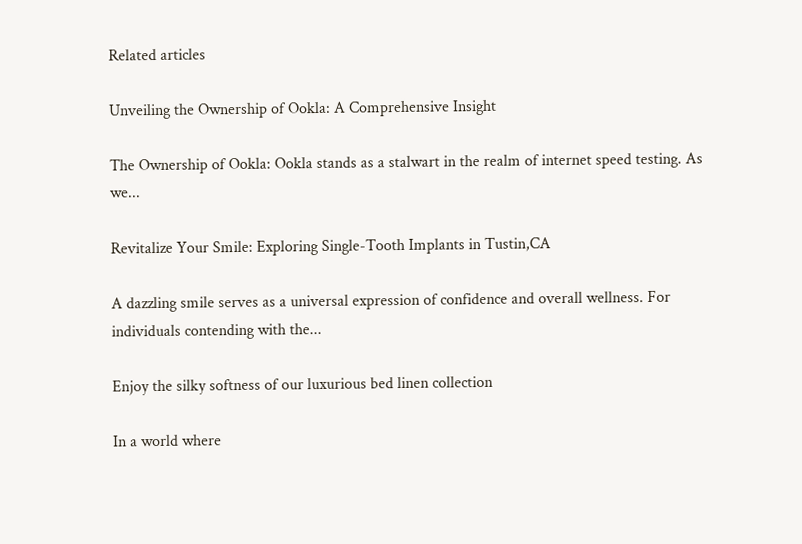Related articles

Unveiling the Ownership of Ookla: A Comprehensive Insight

The Ownership of Ookla: Ookla stands as a stalwart in the realm of internet speed testing. As we...

Revitalize Your Smile: Exploring Single-Tooth Implants in Tustin,CA

A dazzling smile serves as a universal expression of confidence and overall wellness. For individuals contending with the...

Enjoy the silky softness of our luxurious bed linen collection

In a world where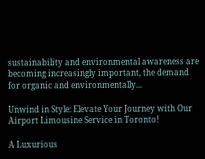sustainability and environmental awareness are becoming increasingly important, the demand for organic and environmentally...

Unwind in Style: Elevate Your Journey with Our Airport Limousine Service in Toronto!

A Luxurious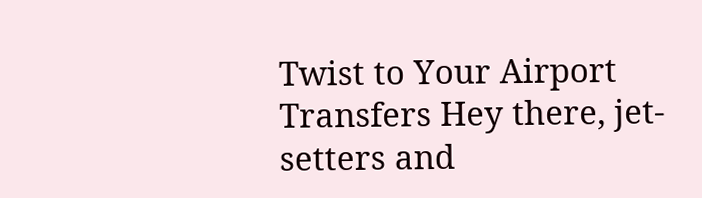Twist to Your Airport Transfers Hey there, jet-setters and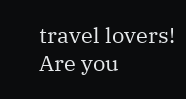travel lovers! Are you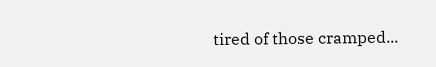tired of those cramped...